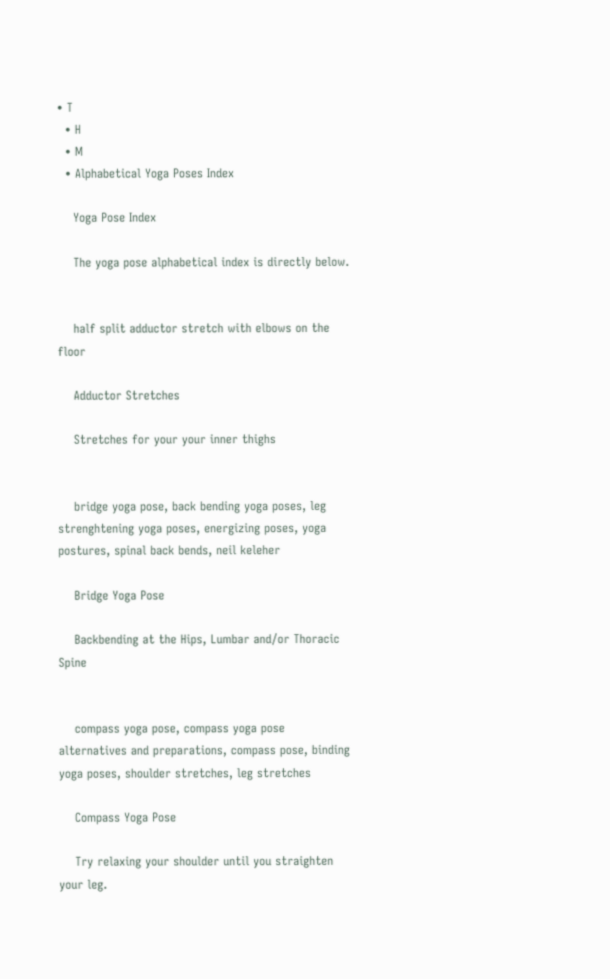• T
  • H
  • M
  • Alphabetical Yoga Poses Index

    Yoga Pose Index

    The yoga pose alphabetical index is directly below.


    half split adductor stretch with elbows on the floor

    Adductor Stretches

    Stretches for your your inner thighs


    bridge yoga pose, back bending yoga poses, leg strenghtening yoga poses, energizing poses, yoga postures, spinal back bends, neil keleher

    Bridge Yoga Pose

    Backbending at the Hips, Lumbar and/or Thoracic Spine


    compass yoga pose, compass yoga pose alternatives and preparations, compass pose, binding yoga poses, shoulder stretches, leg stretches

    Compass Yoga Pose

    Try relaxing your shoulder until you straighten your leg.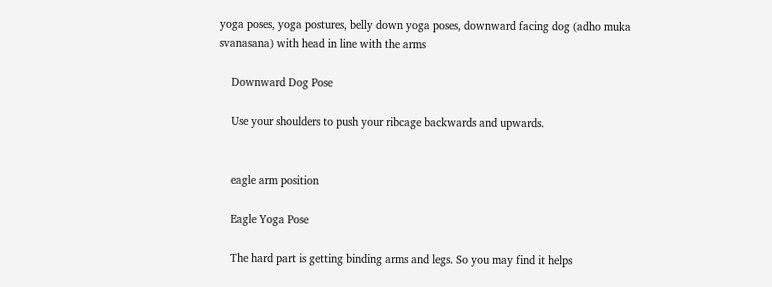yoga poses, yoga postures, belly down yoga poses, downward facing dog (adho muka svanasana) with head in line with the arms

    Downward Dog Pose

    Use your shoulders to push your ribcage backwards and upwards.


    eagle arm position

    Eagle Yoga Pose

    The hard part is getting binding arms and legs. So you may find it helps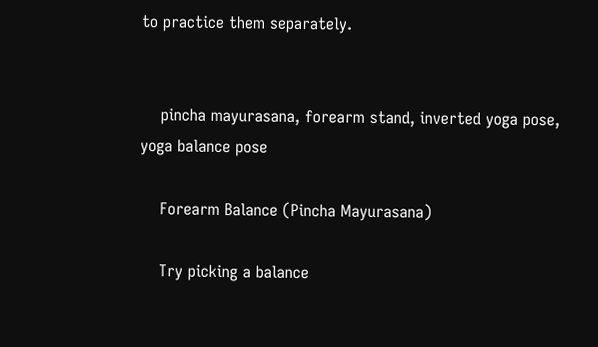to practice them separately.


    pincha mayurasana, forearm stand, inverted yoga pose, yoga balance pose

    Forearm Balance (Pincha Mayurasana)

    Try picking a balance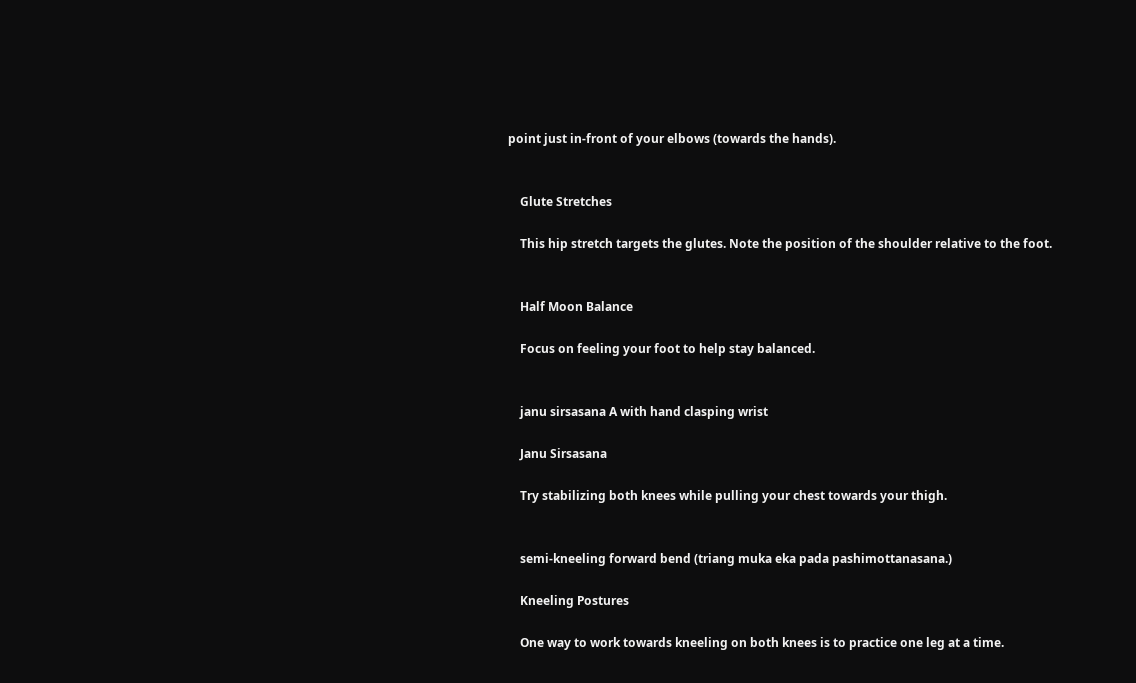point just in-front of your elbows (towards the hands).


    Glute Stretches

    This hip stretch targets the glutes. Note the position of the shoulder relative to the foot.


    Half Moon Balance

    Focus on feeling your foot to help stay balanced.


    janu sirsasana A with hand clasping wrist

    Janu Sirsasana

    Try stabilizing both knees while pulling your chest towards your thigh.


    semi-kneeling forward bend (triang muka eka pada pashimottanasana.)

    Kneeling Postures

    One way to work towards kneeling on both knees is to practice one leg at a time.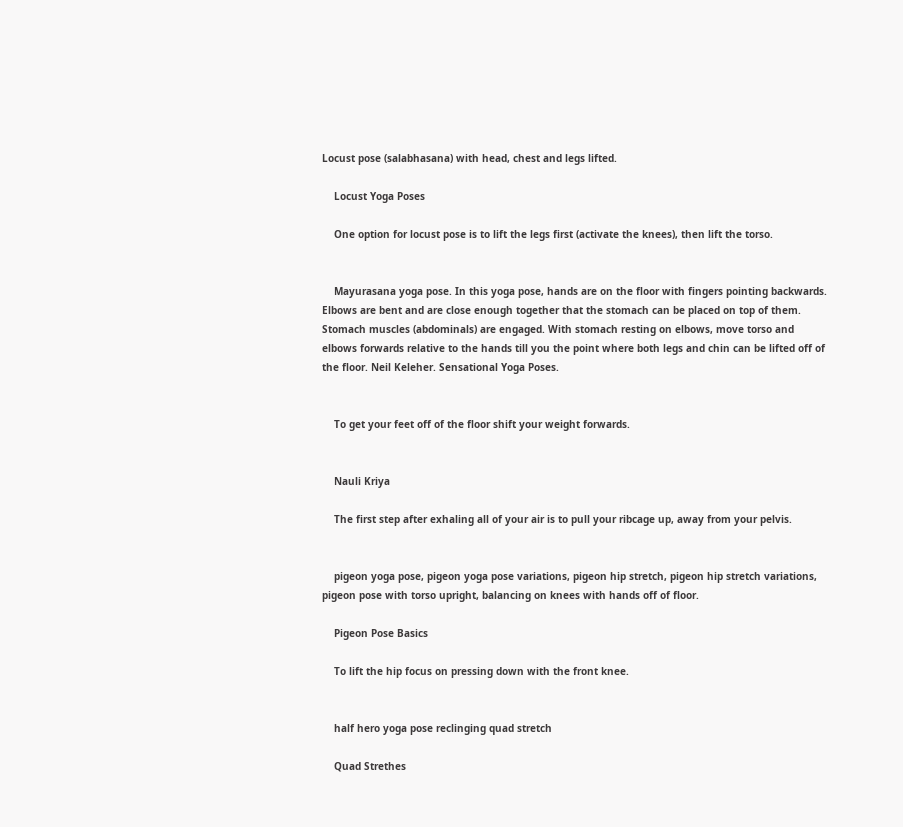Locust pose (salabhasana) with head, chest and legs lifted.

    Locust Yoga Poses

    One option for locust pose is to lift the legs first (activate the knees), then lift the torso.


    Mayurasana yoga pose. In this yoga pose, hands are on the floor with fingers pointing backwards. Elbows are bent and are close enough together that the stomach can be placed on top of them. Stomach muscles (abdominals) are engaged. With stomach resting on elbows, move torso and elbows forwards relative to the hands till you the point where both legs and chin can be lifted off of the floor. Neil Keleher. Sensational Yoga Poses.


    To get your feet off of the floor shift your weight forwards.


    Nauli Kriya

    The first step after exhaling all of your air is to pull your ribcage up, away from your pelvis.


    pigeon yoga pose, pigeon yoga pose variations, pigeon hip stretch, pigeon hip stretch variations, pigeon pose with torso upright, balancing on knees with hands off of floor.

    Pigeon Pose Basics

    To lift the hip focus on pressing down with the front knee.


    half hero yoga pose reclinging quad stretch

    Quad Strethes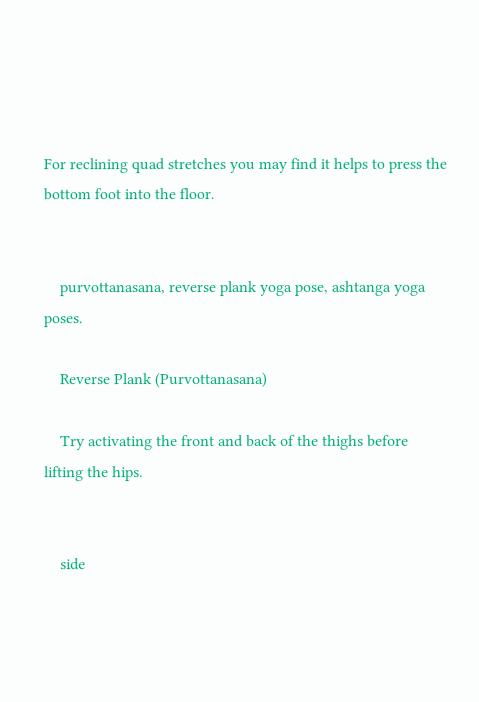For reclining quad stretches you may find it helps to press the bottom foot into the floor.


    purvottanasana, reverse plank yoga pose, ashtanga yoga poses.

    Reverse Plank (Purvottanasana)

    Try activating the front and back of the thighs before lifting the hips.


    side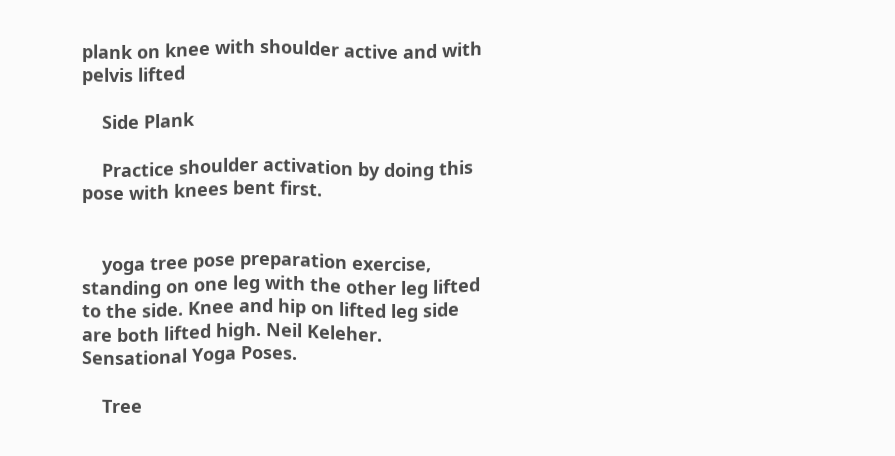plank on knee with shoulder active and with pelvis lifted

    Side Plank

    Practice shoulder activation by doing this pose with knees bent first.


    yoga tree pose preparation exercise, standing on one leg with the other leg lifted to the side. Knee and hip on lifted leg side are both lifted high. Neil Keleher. Sensational Yoga Poses.

    Tree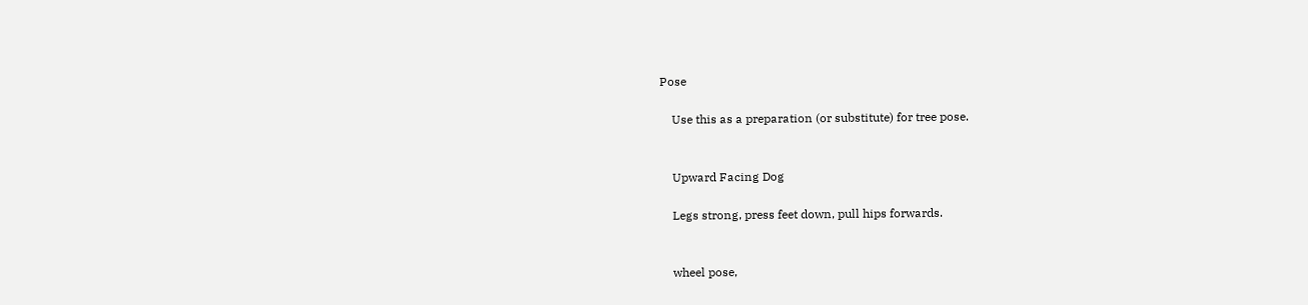Pose

    Use this as a preparation (or substitute) for tree pose.


    Upward Facing Dog

    Legs strong, press feet down, pull hips forwards.


    wheel pose,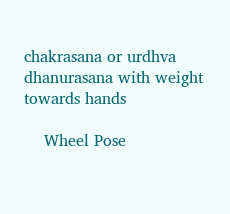chakrasana or urdhva dhanurasana with weight towards hands

    Wheel Pose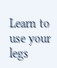Learn to use your legs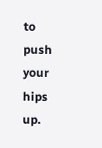to push your hips up.